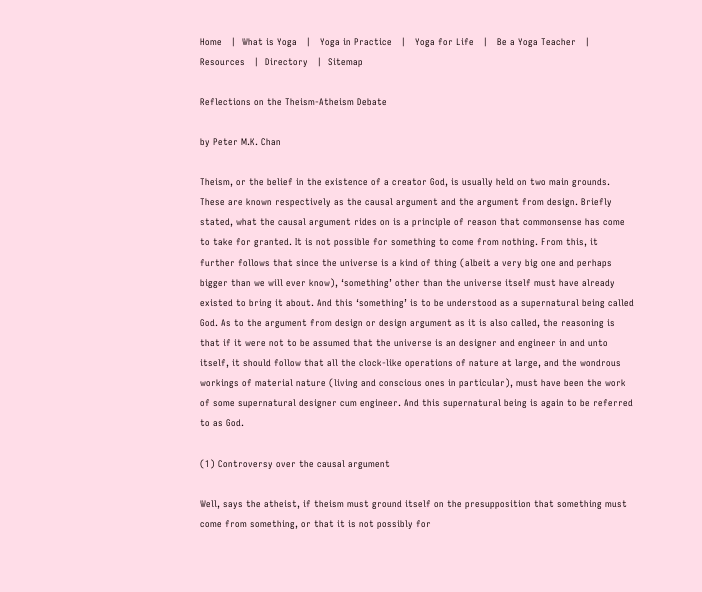Home   |  What is Yoga   |   Yoga in Practice   |   Yoga for Life   |   Be a Yoga Teacher   |  Resources   |  Directory   |  Sitemap

Reflections on the Theism-Atheism Debate

by Peter M.K. Chan

Theism, or the belief in the existence of a creator God, is usually held on two main grounds. These are known respectively as the causal argument and the argument from design. Briefly stated, what the causal argument rides on is a principle of reason that commonsense has come to take for granted. It is not possible for something to come from nothing. From this, it further follows that since the universe is a kind of thing (albeit a very big one and perhaps bigger than we will ever know), ‘something’ other than the universe itself must have already existed to bring it about. And this ‘something’ is to be understood as a supernatural being called God. As to the argument from design or design argument as it is also called, the reasoning is that if it were not to be assumed that the universe is an designer and engineer in and unto itself, it should follow that all the clock-like operations of nature at large, and the wondrous workings of material nature (living and conscious ones in particular), must have been the work of some supernatural designer cum engineer. And this supernatural being is again to be referred to as God.

(1) Controversy over the causal argument

Well, says the atheist, if theism must ground itself on the presupposition that something must come from something, or that it is not possibly for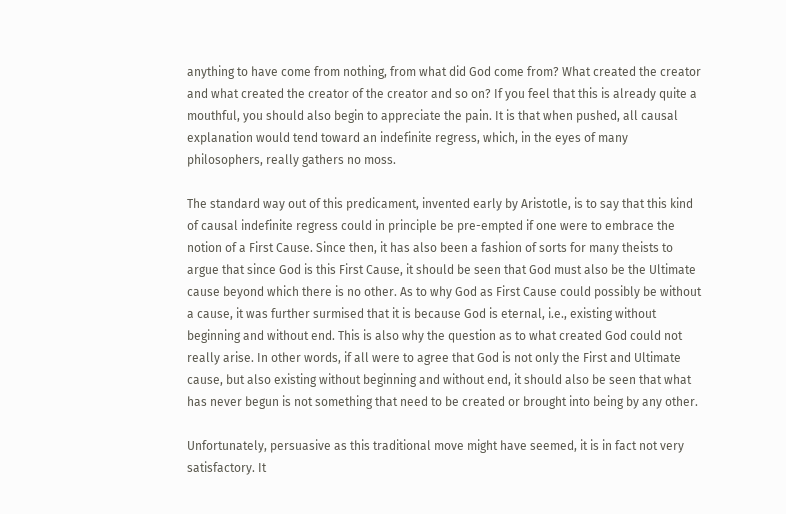anything to have come from nothing, from what did God come from? What created the creator and what created the creator of the creator and so on? If you feel that this is already quite a mouthful, you should also begin to appreciate the pain. It is that when pushed, all causal explanation would tend toward an indefinite regress, which, in the eyes of many philosophers, really gathers no moss.

The standard way out of this predicament, invented early by Aristotle, is to say that this kind of causal indefinite regress could in principle be pre-empted if one were to embrace the notion of a First Cause. Since then, it has also been a fashion of sorts for many theists to argue that since God is this First Cause, it should be seen that God must also be the Ultimate cause beyond which there is no other. As to why God as First Cause could possibly be without a cause, it was further surmised that it is because God is eternal, i.e., existing without beginning and without end. This is also why the question as to what created God could not really arise. In other words, if all were to agree that God is not only the First and Ultimate cause, but also existing without beginning and without end, it should also be seen that what has never begun is not something that need to be created or brought into being by any other.

Unfortunately, persuasive as this traditional move might have seemed, it is in fact not very satisfactory. It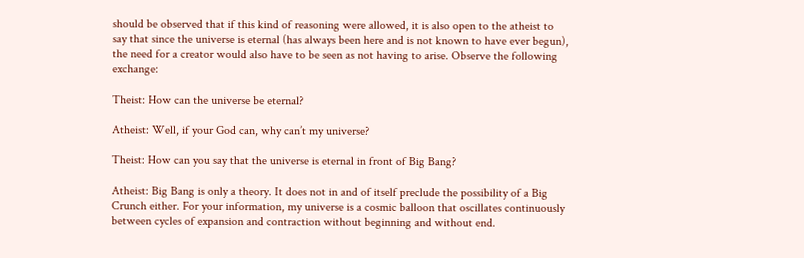should be observed that if this kind of reasoning were allowed, it is also open to the atheist to say that since the universe is eternal (has always been here and is not known to have ever begun), the need for a creator would also have to be seen as not having to arise. Observe the following exchange:

Theist: How can the universe be eternal?

Atheist: Well, if your God can, why can’t my universe?

Theist: How can you say that the universe is eternal in front of Big Bang?

Atheist: Big Bang is only a theory. It does not in and of itself preclude the possibility of a Big Crunch either. For your information, my universe is a cosmic balloon that oscillates continuously between cycles of expansion and contraction without beginning and without end.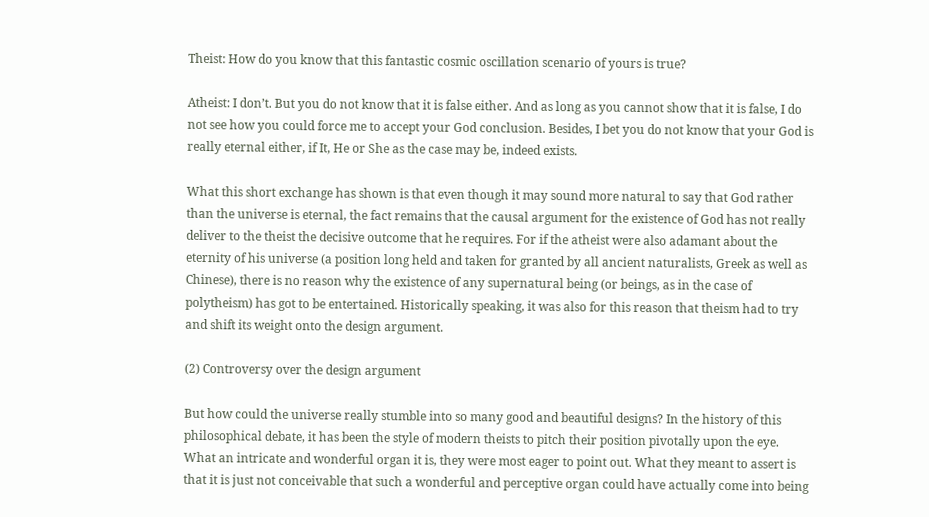Theist: How do you know that this fantastic cosmic oscillation scenario of yours is true?

Atheist: I don’t. But you do not know that it is false either. And as long as you cannot show that it is false, I do not see how you could force me to accept your God conclusion. Besides, I bet you do not know that your God is really eternal either, if It, He or She as the case may be, indeed exists.

What this short exchange has shown is that even though it may sound more natural to say that God rather than the universe is eternal, the fact remains that the causal argument for the existence of God has not really deliver to the theist the decisive outcome that he requires. For if the atheist were also adamant about the eternity of his universe (a position long held and taken for granted by all ancient naturalists, Greek as well as Chinese), there is no reason why the existence of any supernatural being (or beings, as in the case of polytheism) has got to be entertained. Historically speaking, it was also for this reason that theism had to try and shift its weight onto the design argument.

(2) Controversy over the design argument

But how could the universe really stumble into so many good and beautiful designs? In the history of this philosophical debate, it has been the style of modern theists to pitch their position pivotally upon the eye. What an intricate and wonderful organ it is, they were most eager to point out. What they meant to assert is that it is just not conceivable that such a wonderful and perceptive organ could have actually come into being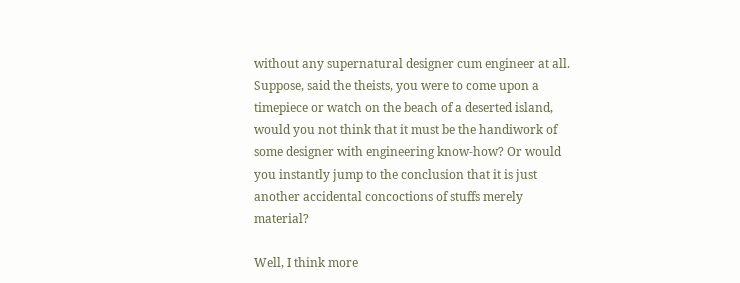without any supernatural designer cum engineer at all. Suppose, said the theists, you were to come upon a timepiece or watch on the beach of a deserted island, would you not think that it must be the handiwork of some designer with engineering know-how? Or would you instantly jump to the conclusion that it is just another accidental concoctions of stuffs merely material?

Well, I think more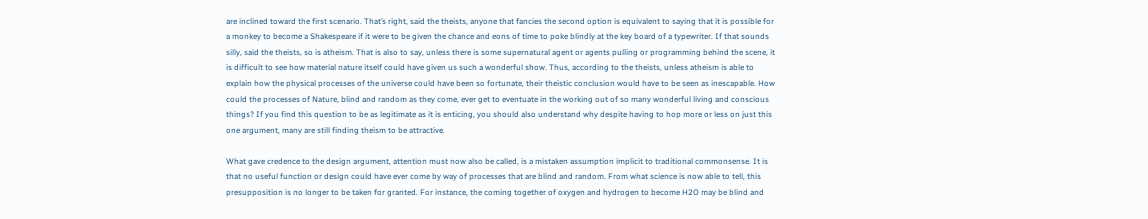are inclined toward the first scenario. That’s right, said the theists, anyone that fancies the second option is equivalent to saying that it is possible for a monkey to become a Shakespeare if it were to be given the chance and eons of time to poke blindly at the key board of a typewriter. If that sounds silly, said the theists, so is atheism. That is also to say, unless there is some supernatural agent or agents pulling or programming behind the scene, it is difficult to see how material nature itself could have given us such a wonderful show. Thus, according to the theists, unless atheism is able to explain how the physical processes of the universe could have been so fortunate, their theistic conclusion would have to be seen as inescapable. How could the processes of Nature, blind and random as they come, ever get to eventuate in the working out of so many wonderful living and conscious things? If you find this question to be as legitimate as it is enticing, you should also understand why despite having to hop more or less on just this one argument, many are still finding theism to be attractive.

What gave credence to the design argument, attention must now also be called, is a mistaken assumption implicit to traditional commonsense. It is that no useful function or design could have ever come by way of processes that are blind and random. From what science is now able to tell, this presupposition is no longer to be taken for granted. For instance, the coming together of oxygen and hydrogen to become H2O may be blind and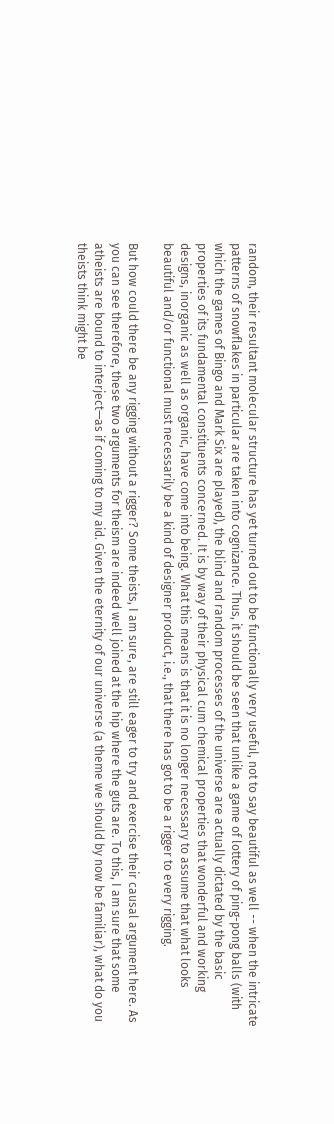random, their resultant molecular structure has yet turned out to be functionally very useful, not to say beautiful as well -- when the intricate patterns of snowflakes in particular are taken into cognizance. Thus, it should be seen that unlike a game of lottery of ping-pong balls (with which the games of Bingo and Mark Six are played), the blind and random processes of the universe are actually dictated by the basic properties of its fundamental constituents concerned. It is by way of their physical cum chemical properties that wonderful and working designs, inorganic as well as organic, have come into being. What this means is that it is no longer necessary to assume that what looks beautiful and/or functional must necessarily be a kind of designer product, i.e., that there has got to be a rigger to every rigging.

But how could there be any rigging without a rigger? Some theists, I am sure, are still eager to try and exercise their causal argument here. As you can see therefore, these two arguments for theism are indeed well joined at the hip where the guts are. To this, I am sure that some atheists are bound to interject—as if coming to my aid. Given the eternity of our universe (a theme we should by now be familiar), what do you theists think might be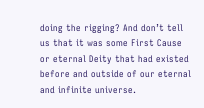doing the rigging? And don’t tell us that it was some First Cause or eternal Deity that had existed before and outside of our eternal and infinite universe.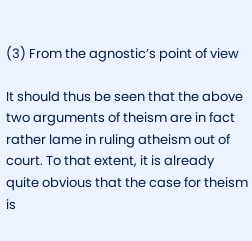(3) From the agnostic’s point of view

It should thus be seen that the above two arguments of theism are in fact rather lame in ruling atheism out of court. To that extent, it is already quite obvious that the case for theism is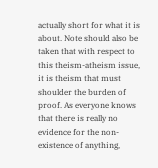actually short for what it is about. Note should also be taken that with respect to this theism-atheism issue, it is theism that must shoulder the burden of proof. As everyone knows that there is really no evidence for the non-existence of anything,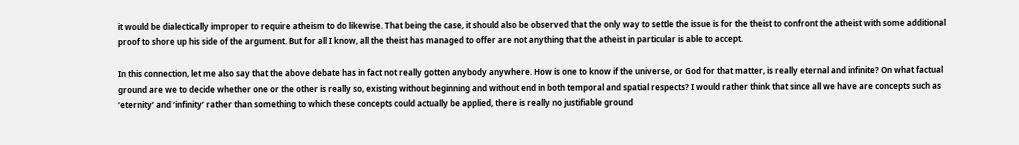it would be dialectically improper to require atheism to do likewise. That being the case, it should also be observed that the only way to settle the issue is for the theist to confront the atheist with some additional proof to shore up his side of the argument. But for all I know, all the theist has managed to offer are not anything that the atheist in particular is able to accept.

In this connection, let me also say that the above debate has in fact not really gotten anybody anywhere. How is one to know if the universe, or God for that matter, is really eternal and infinite? On what factual ground are we to decide whether one or the other is really so, existing without beginning and without end in both temporal and spatial respects? I would rather think that since all we have are concepts such as ‘eternity’ and ‘infinity’ rather than something to which these concepts could actually be applied, there is really no justifiable ground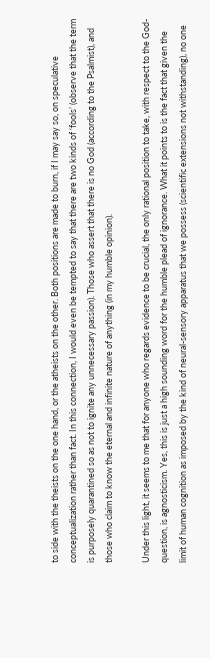to side with the theists on the one hand, or the atheists on the other. Both positions are made to burn, if I may say so, on speculative conceptualization rather than fact. In this connection, I would even be tempted to say that there are two kinds of ‘fools’ (observe that the term is purposely quarantined so as not to ignite any unnecessary passion). Those who assert that there is no God (according to the Psalmist), and those who claim to know the eternal and infinite nature of anything (in my humble opinion).

Under this light, it seems to me that for anyone who regards evidence to be crucial, the only rational position to take, with respect to the God-question, is agnosticism. Yes, this is just a high sounding word for the humble plead of ignorance. What it points to is the fact that given the limit of human cognition as imposed by the kind of neural-sensory apparatus that we possess (scientific extensions not withstanding), no one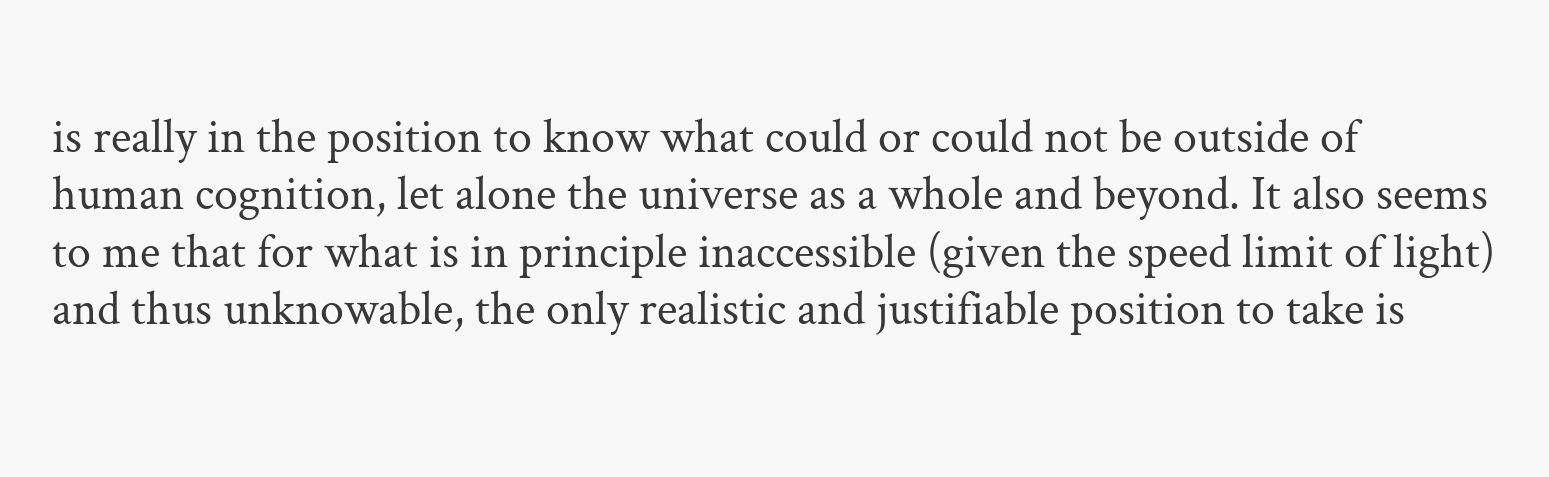is really in the position to know what could or could not be outside of human cognition, let alone the universe as a whole and beyond. It also seems to me that for what is in principle inaccessible (given the speed limit of light) and thus unknowable, the only realistic and justifiable position to take is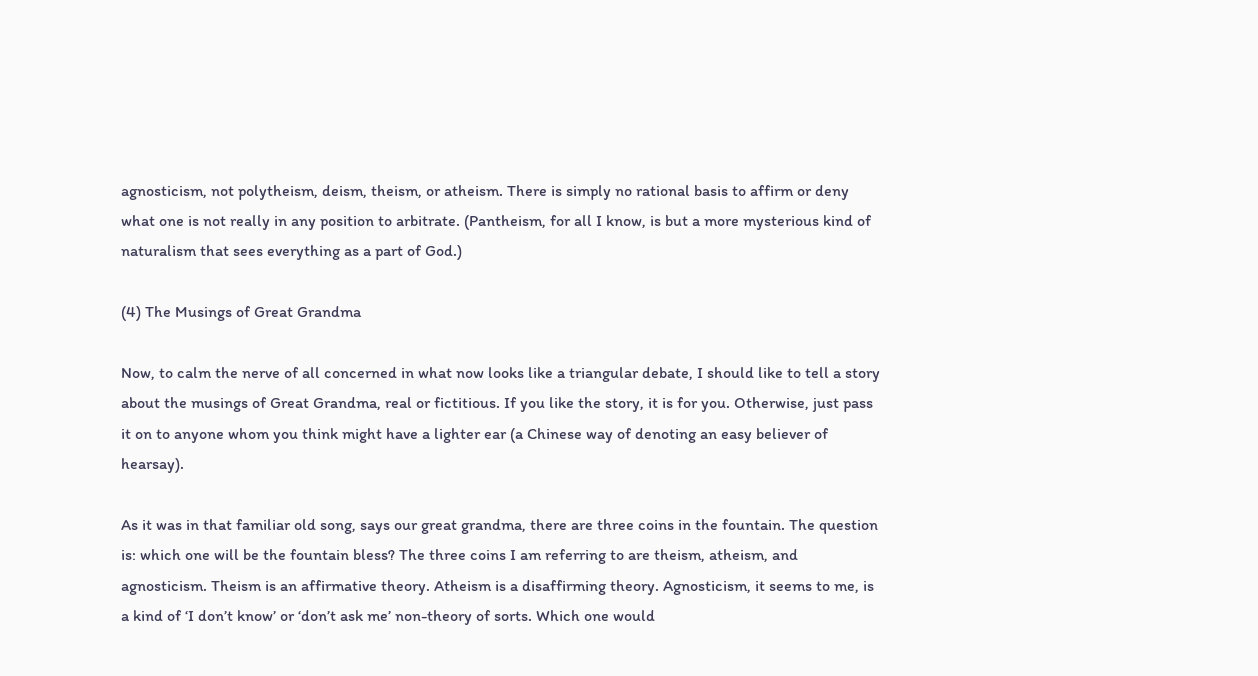agnosticism, not polytheism, deism, theism, or atheism. There is simply no rational basis to affirm or deny what one is not really in any position to arbitrate. (Pantheism, for all I know, is but a more mysterious kind of naturalism that sees everything as a part of God.)

(4) The Musings of Great Grandma

Now, to calm the nerve of all concerned in what now looks like a triangular debate, I should like to tell a story about the musings of Great Grandma, real or fictitious. If you like the story, it is for you. Otherwise, just pass it on to anyone whom you think might have a lighter ear (a Chinese way of denoting an easy believer of hearsay).

As it was in that familiar old song, says our great grandma, there are three coins in the fountain. The question is: which one will be the fountain bless? The three coins I am referring to are theism, atheism, and agnosticism. Theism is an affirmative theory. Atheism is a disaffirming theory. Agnosticism, it seems to me, is a kind of ‘I don’t know’ or ‘don’t ask me’ non-theory of sorts. Which one would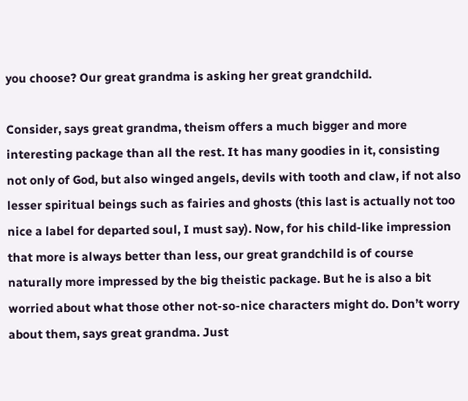you choose? Our great grandma is asking her great grandchild.

Consider, says great grandma, theism offers a much bigger and more interesting package than all the rest. It has many goodies in it, consisting not only of God, but also winged angels, devils with tooth and claw, if not also lesser spiritual beings such as fairies and ghosts (this last is actually not too nice a label for departed soul, I must say). Now, for his child-like impression that more is always better than less, our great grandchild is of course naturally more impressed by the big theistic package. But he is also a bit worried about what those other not-so-nice characters might do. Don’t worry about them, says great grandma. Just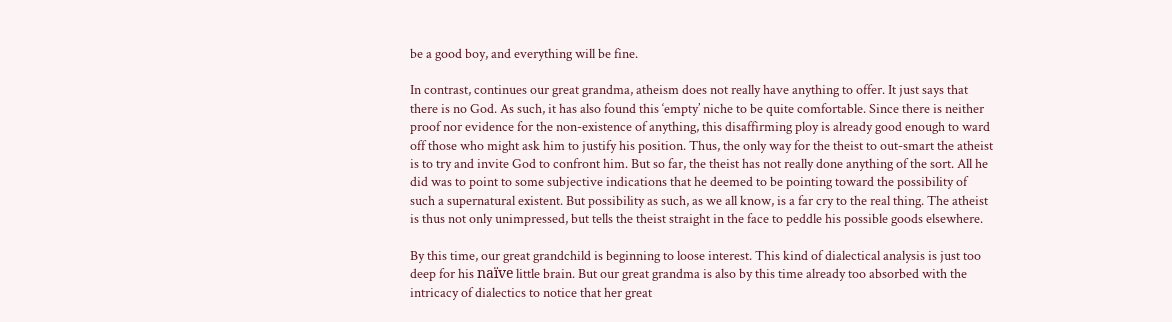be a good boy, and everything will be fine.

In contrast, continues our great grandma, atheism does not really have anything to offer. It just says that there is no God. As such, it has also found this ‘empty’ niche to be quite comfortable. Since there is neither proof nor evidence for the non-existence of anything, this disaffirming ploy is already good enough to ward off those who might ask him to justify his position. Thus, the only way for the theist to out-smart the atheist is to try and invite God to confront him. But so far, the theist has not really done anything of the sort. All he did was to point to some subjective indications that he deemed to be pointing toward the possibility of such a supernatural existent. But possibility as such, as we all know, is a far cry to the real thing. The atheist is thus not only unimpressed, but tells the theist straight in the face to peddle his possible goods elsewhere.

By this time, our great grandchild is beginning to loose interest. This kind of dialectical analysis is just too deep for his naïve little brain. But our great grandma is also by this time already too absorbed with the intricacy of dialectics to notice that her great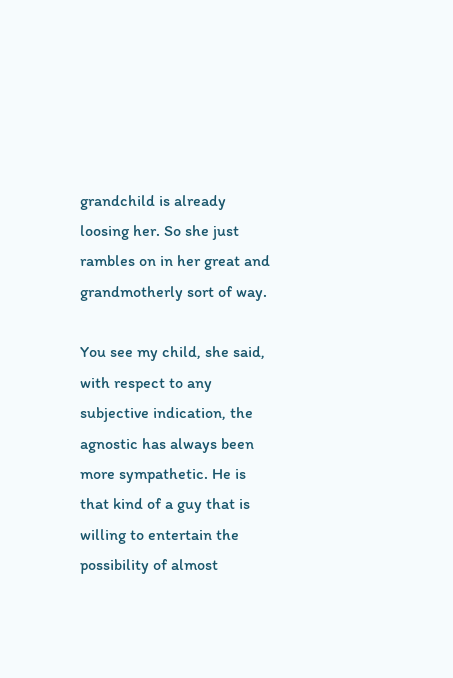grandchild is already loosing her. So she just rambles on in her great and grandmotherly sort of way.

You see my child, she said, with respect to any subjective indication, the agnostic has always been more sympathetic. He is that kind of a guy that is willing to entertain the possibility of almost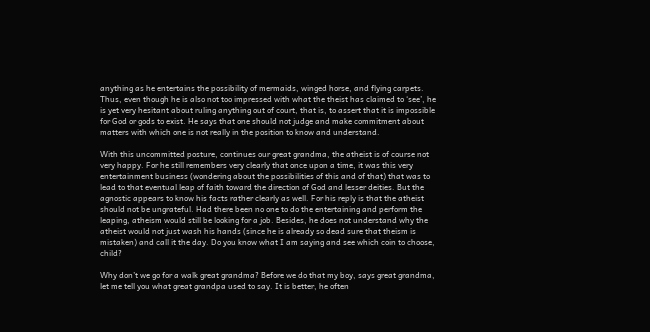anything as he entertains the possibility of mermaids, winged horse, and flying carpets. Thus, even though he is also not too impressed with what the theist has claimed to ‘see’, he is yet very hesitant about ruling anything out of court, that is, to assert that it is impossible for God or gods to exist. He says that one should not judge and make commitment about matters with which one is not really in the position to know and understand.

With this uncommitted posture, continues our great grandma, the atheist is of course not very happy. For he still remembers very clearly that once upon a time, it was this very entertainment business (wondering about the possibilities of this and of that) that was to lead to that eventual leap of faith toward the direction of God and lesser deities. But the agnostic appears to know his facts rather clearly as well. For his reply is that the atheist should not be ungrateful. Had there been no one to do the entertaining and perform the leaping, atheism would still be looking for a job. Besides, he does not understand why the atheist would not just wash his hands (since he is already so dead sure that theism is mistaken) and call it the day. Do you know what I am saying and see which coin to choose, child?

Why don’t we go for a walk great grandma? Before we do that my boy, says great grandma, let me tell you what great grandpa used to say. It is better, he often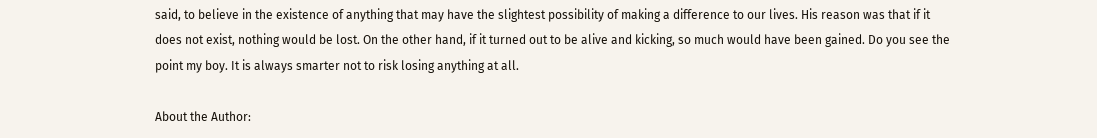said, to believe in the existence of anything that may have the slightest possibility of making a difference to our lives. His reason was that if it does not exist, nothing would be lost. On the other hand, if it turned out to be alive and kicking, so much would have been gained. Do you see the point my boy. It is always smarter not to risk losing anything at all.

About the Author: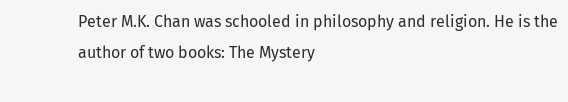Peter M.K. Chan was schooled in philosophy and religion. He is the author of two books: The Mystery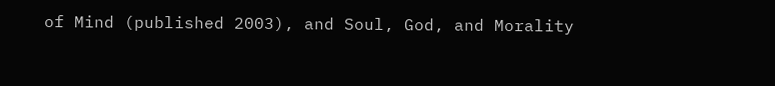of Mind (published 2003), and Soul, God, and Morality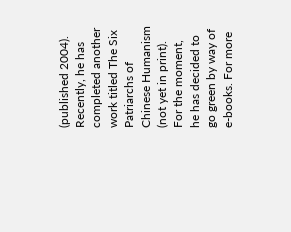(published 2004). Recently, he has completed another work titled The Six Patriarchs of Chinese Humanism (not yet in print). For the moment, he has decided to go green by way of e-books. For more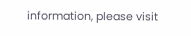information, please visit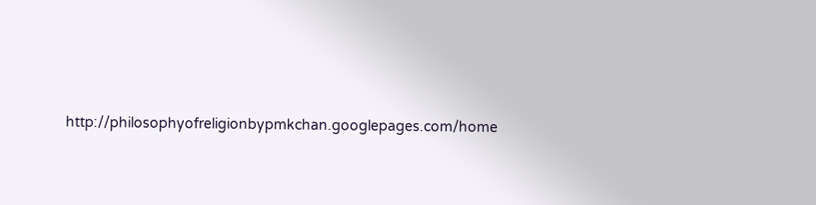http://philosophyofreligionbypmkchan.googlepages.com/home